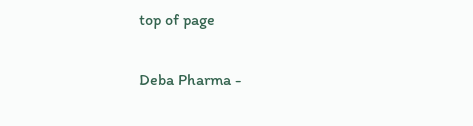top of page

Deba Pharma -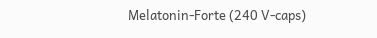Melatonin-Forte (240 V-caps)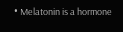• Melatonin is a hormone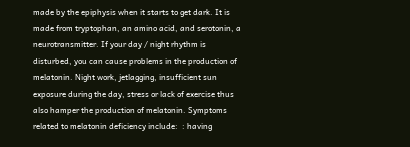made by the epiphysis when it starts to get dark. It is made from tryptophan, an amino acid, and serotonin, a neurotransmitter. If your day / night rhythm is disturbed, you can cause problems in the production of melatonin. Night work, jetlagging, insufficient sun exposure during the day, stress or lack of exercise thus also hamper the production of melatonin. Symptoms related to melatonin deficiency include:  : having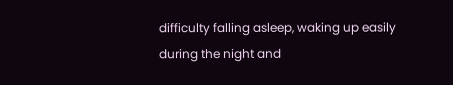difficulty falling asleep, waking up easily during the night and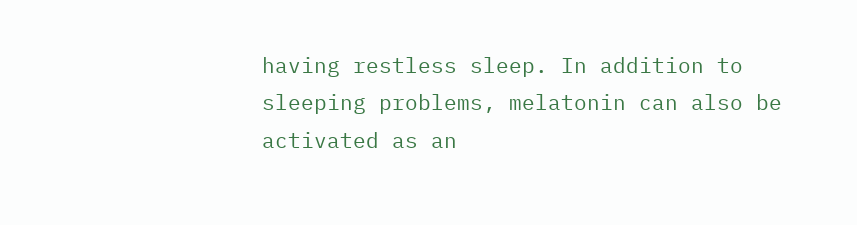having restless sleep. In addition to sleeping problems, melatonin can also be activated as an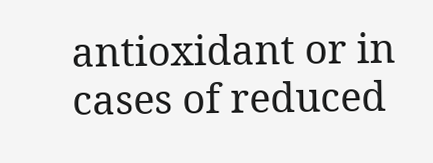antioxidant or in cases of reduced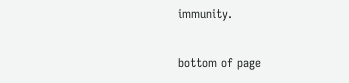immunity.

bottom of page